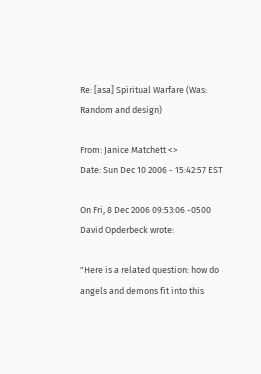Re: [asa] Spiritual Warfare (Was: Random and design)

From: Janice Matchett <>
Date: Sun Dec 10 2006 - 15:42:57 EST

On Fri, 8 Dec 2006 09:53:06 -0500 David Opderbeck wrote:

"Here is a related question: how do angels and demons fit into this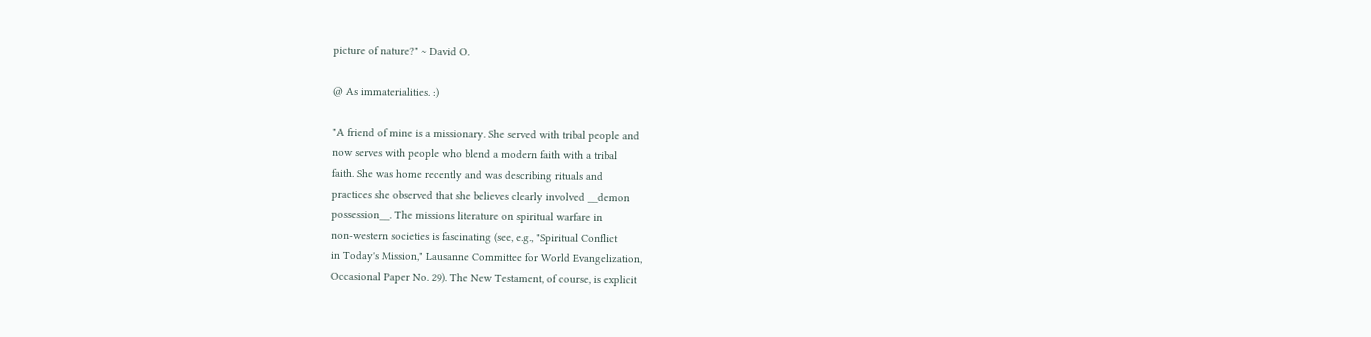picture of nature?" ~ David O.

@ As immaterialities. :)

"A friend of mine is a missionary. She served with tribal people and
now serves with people who blend a modern faith with a tribal
faith. She was home recently and was describing rituals and
practices she observed that she believes clearly involved __demon
possession__. The missions literature on spiritual warfare in
non-western societies is fascinating (see, e.g., "Spiritual Conflict
in Today's Mission," Lausanne Committee for World Evangelization,
Occasional Paper No. 29). The New Testament, of course, is explicit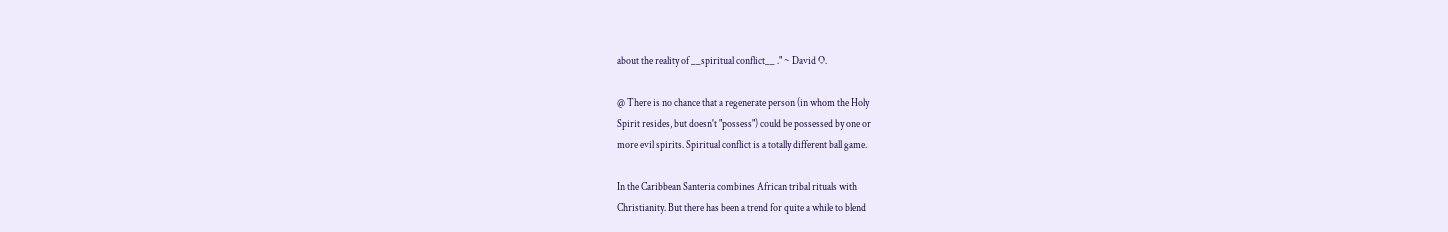about the reality of __spiritual conflict__ ." ~ David O.

@ There is no chance that a regenerate person (in whom the Holy
Spirit resides, but doesn't "possess") could be possessed by one or
more evil spirits. Spiritual conflict is a totally different ball game.

In the Caribbean Santeria combines African tribal rituals with
Christianity. But there has been a trend for quite a while to blend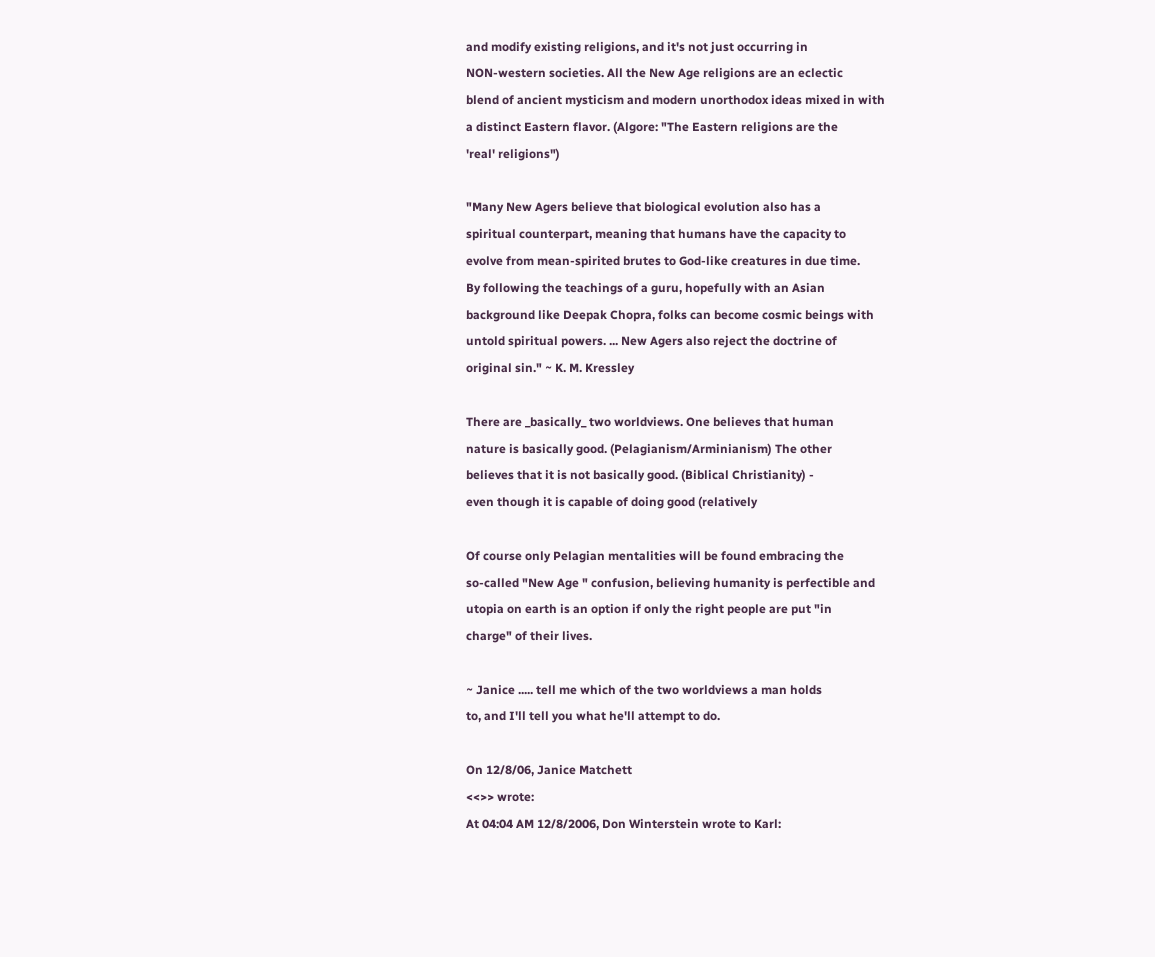and modify existing religions, and it's not just occurring in
NON-western societies. All the New Age religions are an eclectic
blend of ancient mysticism and modern unorthodox ideas mixed in with
a distinct Eastern flavor. (Algore: "The Eastern religions are the
'real' religions")

"Many New Agers believe that biological evolution also has a
spiritual counterpart, meaning that humans have the capacity to
evolve from mean-spirited brutes to God-like creatures in due time.
By following the teachings of a guru, hopefully with an Asian
background like Deepak Chopra, folks can become cosmic beings with
untold spiritual powers. ... New Agers also reject the doctrine of
original sin." ~ K. M. Kressley

There are _basically_ two worldviews. One believes that human
nature is basically good. (Pelagianism/Arminianism) The other
believes that it is not basically good. (Biblical Christianity) -
even though it is capable of doing good (relatively

Of course only Pelagian mentalities will be found embracing the
so-called "New Age " confusion, believing humanity is perfectible and
utopia on earth is an option if only the right people are put "in
charge" of their lives.

~ Janice ..... tell me which of the two worldviews a man holds
to, and I'll tell you what he'll attempt to do.

On 12/8/06, Janice Matchett
<<>> wrote:
At 04:04 AM 12/8/2006, Don Winterstein wrote to Karl: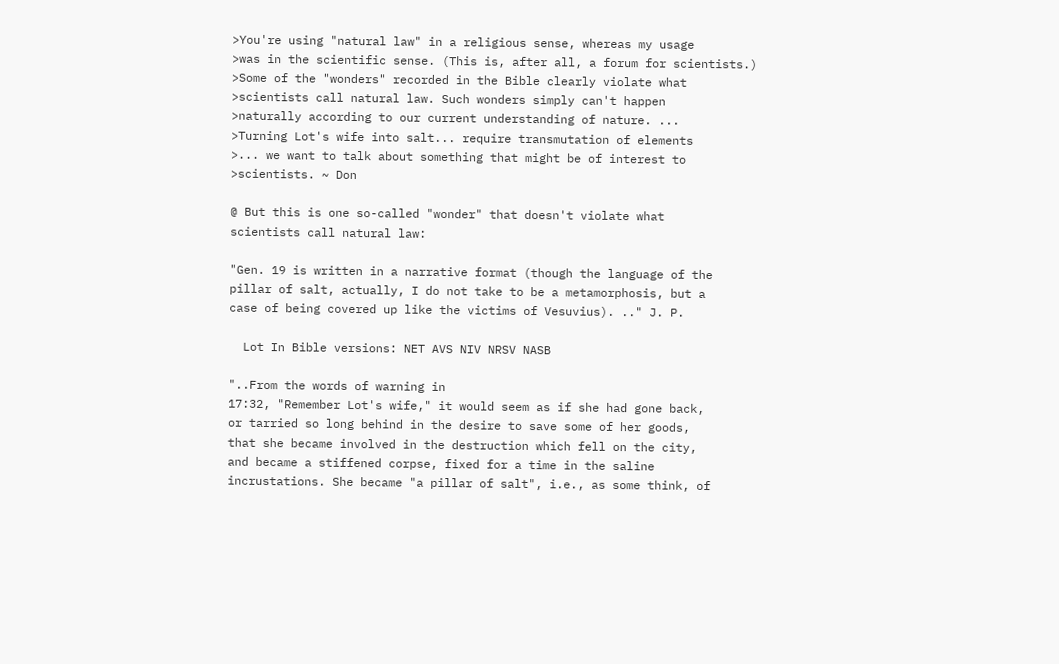>You're using "natural law" in a religious sense, whereas my usage
>was in the scientific sense. (This is, after all, a forum for scientists.)
>Some of the "wonders" recorded in the Bible clearly violate what
>scientists call natural law. Such wonders simply can't happen
>naturally according to our current understanding of nature. ...
>Turning Lot's wife into salt... require transmutation of elements
>... we want to talk about something that might be of interest to
>scientists. ~ Don

@ But this is one so-called "wonder" that doesn't violate what
scientists call natural law:

"Gen. 19 is written in a narrative format (though the language of the
pillar of salt, actually, I do not take to be a metamorphosis, but a
case of being covered up like the victims of Vesuvius). .." J. P.

  Lot In Bible versions: NET AVS NIV NRSV NASB

"..From the words of warning in
17:32, "Remember Lot's wife," it would seem as if she had gone back,
or tarried so long behind in the desire to save some of her goods,
that she became involved in the destruction which fell on the city,
and became a stiffened corpse, fixed for a time in the saline
incrustations. She became "a pillar of salt", i.e., as some think, of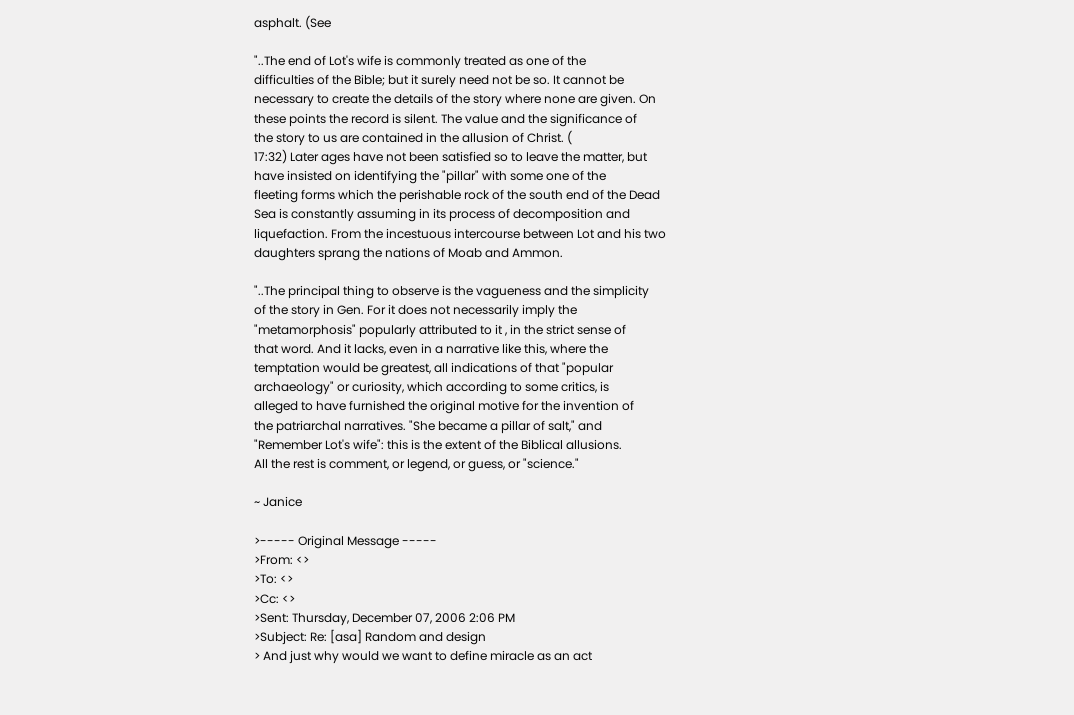asphalt. (See

"..The end of Lot's wife is commonly treated as one of the
difficulties of the Bible; but it surely need not be so. It cannot be
necessary to create the details of the story where none are given. On
these points the record is silent. The value and the significance of
the story to us are contained in the allusion of Christ. (
17:32) Later ages have not been satisfied so to leave the matter, but
have insisted on identifying the "pillar" with some one of the
fleeting forms which the perishable rock of the south end of the Dead
Sea is constantly assuming in its process of decomposition and
liquefaction. From the incestuous intercourse between Lot and his two
daughters sprang the nations of Moab and Ammon.

"..The principal thing to observe is the vagueness and the simplicity
of the story in Gen. For it does not necessarily imply the
"metamorphosis" popularly attributed to it , in the strict sense of
that word. And it lacks, even in a narrative like this, where the
temptation would be greatest, all indications of that "popular
archaeology" or curiosity, which according to some critics, is
alleged to have furnished the original motive for the invention of
the patriarchal narratives. "She became a pillar of salt," and
"Remember Lot's wife": this is the extent of the Biblical allusions.
All the rest is comment, or legend, or guess, or "science."

~ Janice

>----- Original Message -----
>From: <>
>To: <>
>Cc: <>
>Sent: Thursday, December 07, 2006 2:06 PM
>Subject: Re: [asa] Random and design
> And just why would we want to define miracle as an act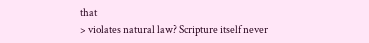that
> violates natural law? Scripture itself never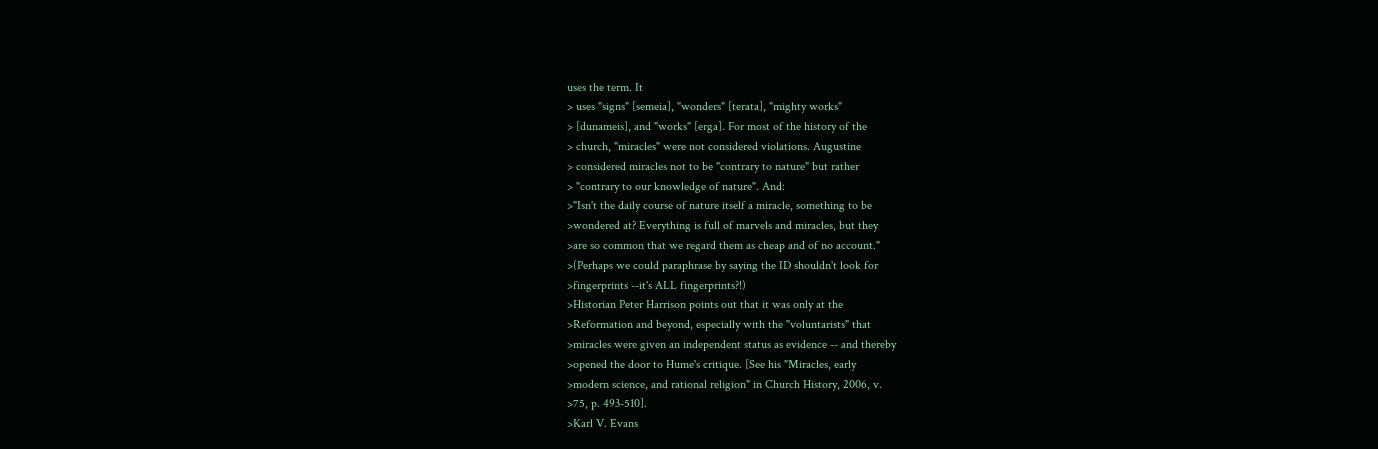uses the term. It
> uses "signs" [semeia], "wonders" [terata], "mighty works"
> [dunameis], and "works" [erga]. For most of the history of the
> church, "miracles" were not considered violations. Augustine
> considered miracles not to be "contrary to nature" but rather
> "contrary to our knowledge of nature". And:
>"Isn't the daily course of nature itself a miracle, something to be
>wondered at? Everything is full of marvels and miracles, but they
>are so common that we regard them as cheap and of no account."
>(Perhaps we could paraphrase by saying the ID shouldn't look for
>fingerprints --it's ALL fingerprints?!)
>Historian Peter Harrison points out that it was only at the
>Reformation and beyond, especially with the "voluntarists" that
>miracles were given an independent status as evidence -- and thereby
>opened the door to Hume's critique. [See his "Miracles, early
>modern science, and rational religion" in Church History, 2006, v.
>75, p. 493-510].
>Karl V. Evans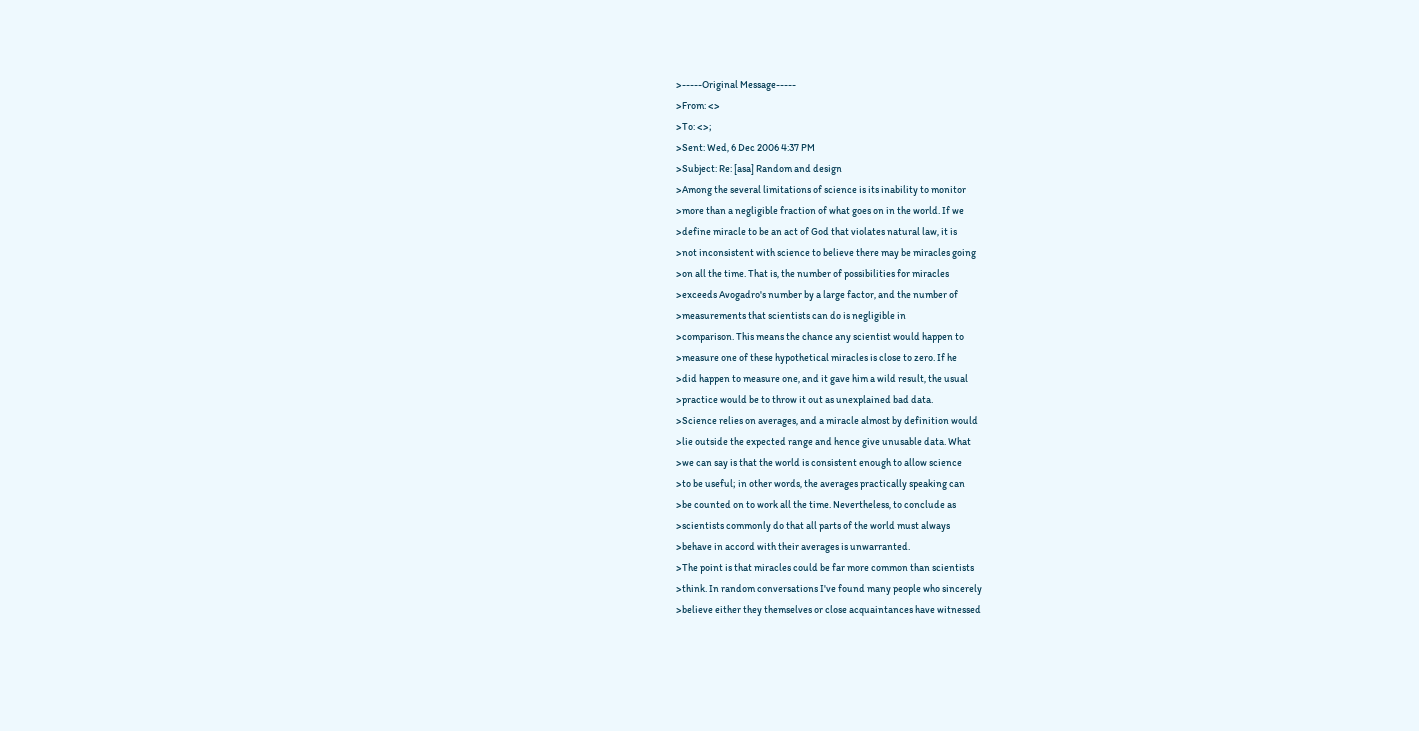>-----Original Message-----
>From: <>
>To: <>;
>Sent: Wed, 6 Dec 2006 4:37 PM
>Subject: Re: [asa] Random and design
>Among the several limitations of science is its inability to monitor
>more than a negligible fraction of what goes on in the world. If we
>define miracle to be an act of God that violates natural law, it is
>not inconsistent with science to believe there may be miracles going
>on all the time. That is, the number of possibilities for miracles
>exceeds Avogadro's number by a large factor, and the number of
>measurements that scientists can do is negligible in
>comparison. This means the chance any scientist would happen to
>measure one of these hypothetical miracles is close to zero. If he
>did happen to measure one, and it gave him a wild result, the usual
>practice would be to throw it out as unexplained bad data.
>Science relies on averages, and a miracle almost by definition would
>lie outside the expected range and hence give unusable data. What
>we can say is that the world is consistent enough to allow science
>to be useful; in other words, the averages practically speaking can
>be counted on to work all the time. Nevertheless, to conclude as
>scientists commonly do that all parts of the world must always
>behave in accord with their averages is unwarranted.
>The point is that miracles could be far more common than scientists
>think. In random conversations I've found many people who sincerely
>believe either they themselves or close acquaintances have witnessed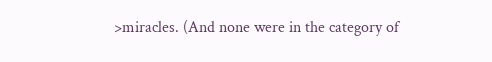>miracles. (And none were in the category of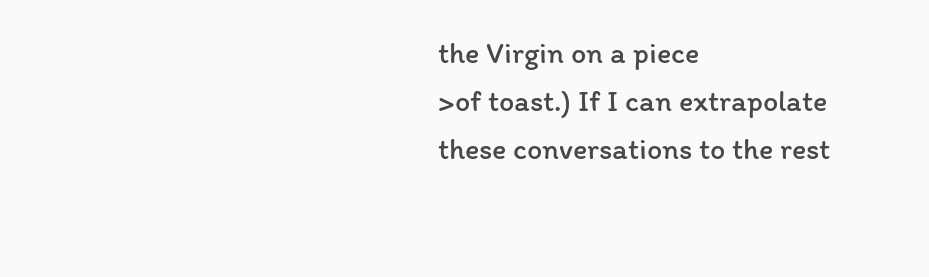the Virgin on a piece
>of toast.) If I can extrapolate these conversations to the rest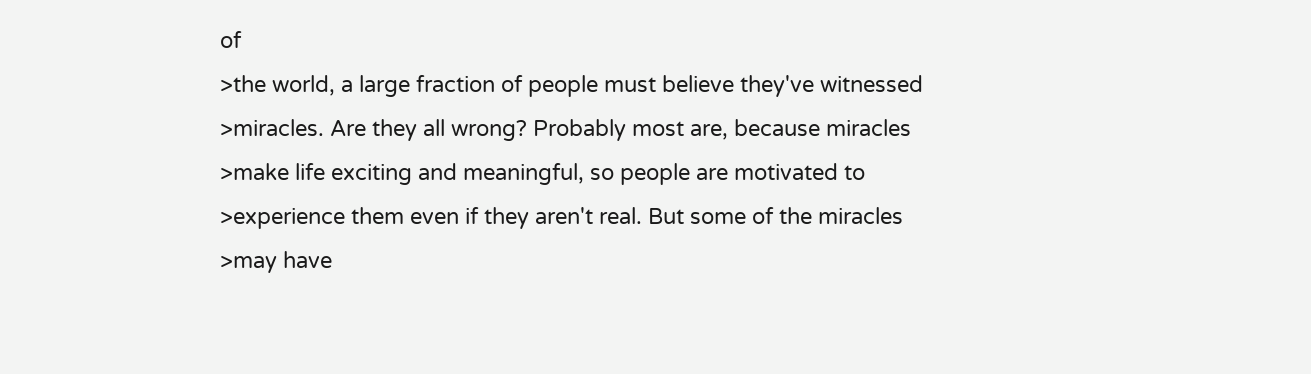of
>the world, a large fraction of people must believe they've witnessed
>miracles. Are they all wrong? Probably most are, because miracles
>make life exciting and meaningful, so people are motivated to
>experience them even if they aren't real. But some of the miracles
>may have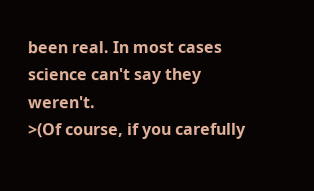been real. In most cases science can't say they weren't.
>(Of course, if you carefully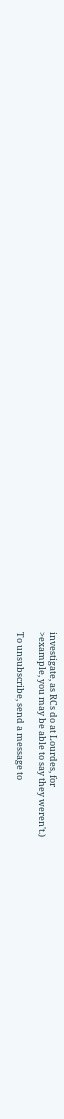investigate, as RCs do at Lourdes, for
>example, you may be able to say they weren't.)

To unsubscribe, send a message to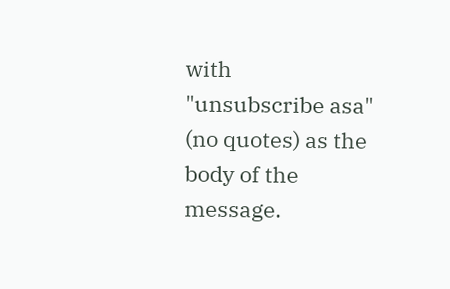with
"unsubscribe asa" (no quotes) as the body of the message.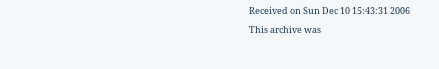Received on Sun Dec 10 15:43:31 2006

This archive was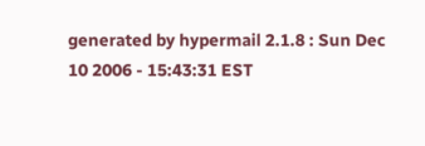generated by hypermail 2.1.8 : Sun Dec 10 2006 - 15:43:31 EST